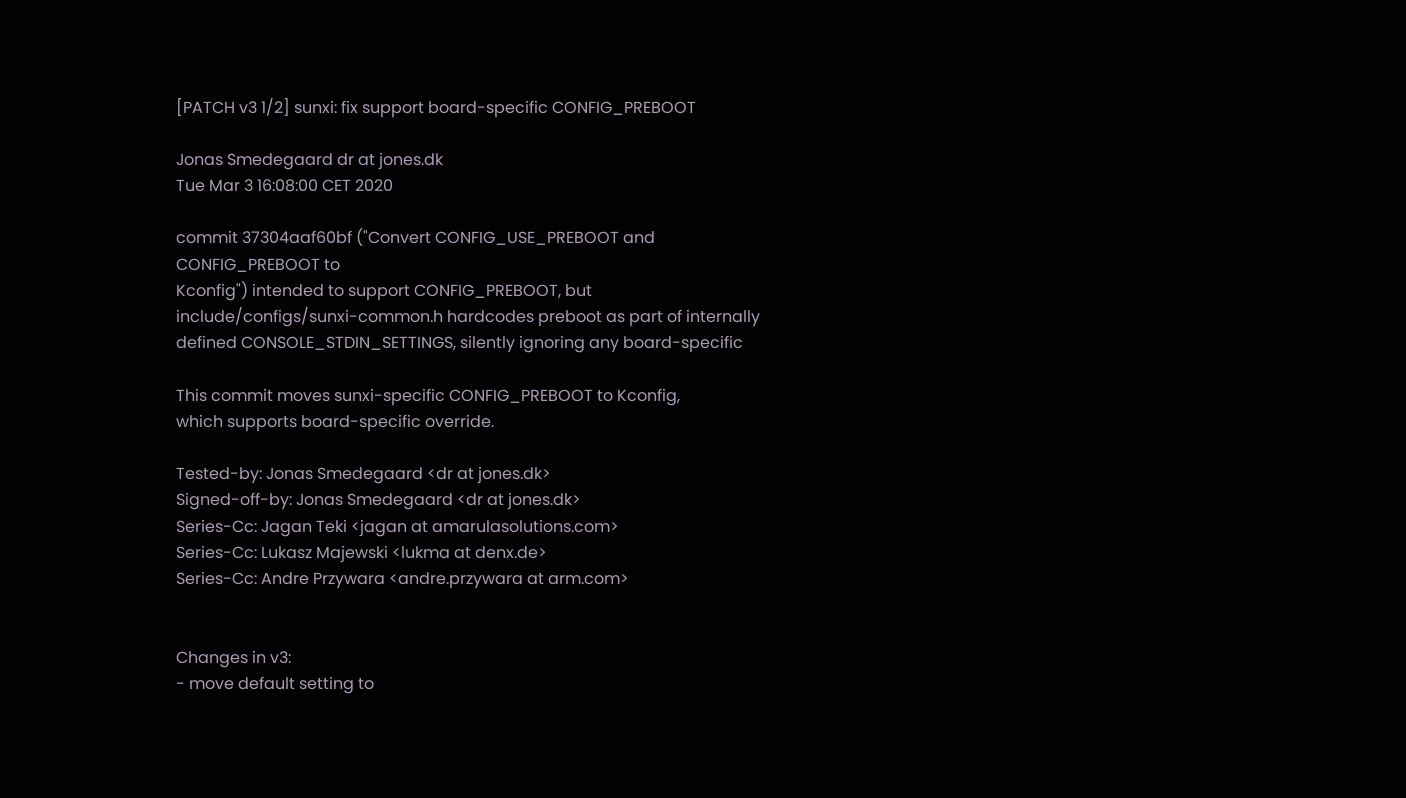[PATCH v3 1/2] sunxi: fix support board-specific CONFIG_PREBOOT

Jonas Smedegaard dr at jones.dk
Tue Mar 3 16:08:00 CET 2020

commit 37304aaf60bf ("Convert CONFIG_USE_PREBOOT and CONFIG_PREBOOT to
Kconfig") intended to support CONFIG_PREBOOT, but
include/configs/sunxi-common.h hardcodes preboot as part of internally
defined CONSOLE_STDIN_SETTINGS, silently ignoring any board-specific

This commit moves sunxi-specific CONFIG_PREBOOT to Kconfig,
which supports board-specific override.

Tested-by: Jonas Smedegaard <dr at jones.dk>
Signed-off-by: Jonas Smedegaard <dr at jones.dk>
Series-Cc: Jagan Teki <jagan at amarulasolutions.com>
Series-Cc: Lukasz Majewski <lukma at denx.de>
Series-Cc: Andre Przywara <andre.przywara at arm.com>


Changes in v3:
- move default setting to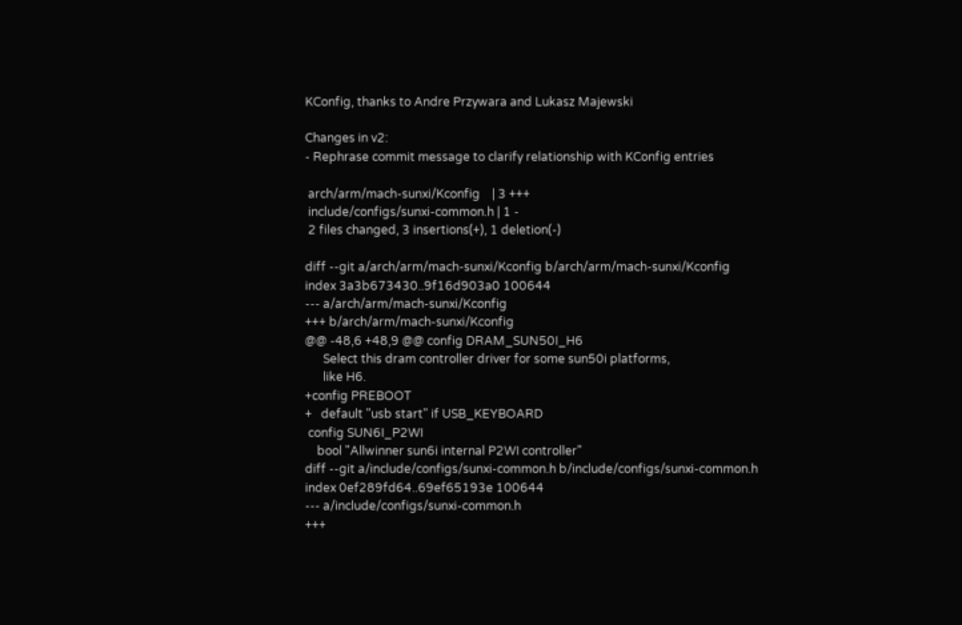KConfig, thanks to Andre Przywara and Lukasz Majewski

Changes in v2:
- Rephrase commit message to clarify relationship with KConfig entries

 arch/arm/mach-sunxi/Kconfig    | 3 +++
 include/configs/sunxi-common.h | 1 -
 2 files changed, 3 insertions(+), 1 deletion(-)

diff --git a/arch/arm/mach-sunxi/Kconfig b/arch/arm/mach-sunxi/Kconfig
index 3a3b673430..9f16d903a0 100644
--- a/arch/arm/mach-sunxi/Kconfig
+++ b/arch/arm/mach-sunxi/Kconfig
@@ -48,6 +48,9 @@ config DRAM_SUN50I_H6
      Select this dram controller driver for some sun50i platforms,
      like H6.
+config PREBOOT
+   default "usb start" if USB_KEYBOARD
 config SUN6I_P2WI
    bool "Allwinner sun6i internal P2WI controller"
diff --git a/include/configs/sunxi-common.h b/include/configs/sunxi-common.h
index 0ef289fd64..69ef65193e 100644
--- a/include/configs/sunxi-common.h
+++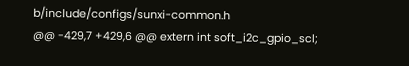b/include/configs/sunxi-common.h
@@ -429,7 +429,6 @@ extern int soft_i2c_gpio_scl;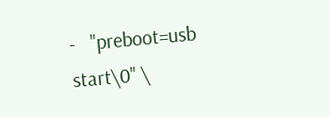-   "preboot=usb start\0" \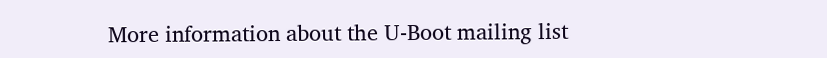More information about the U-Boot mailing list